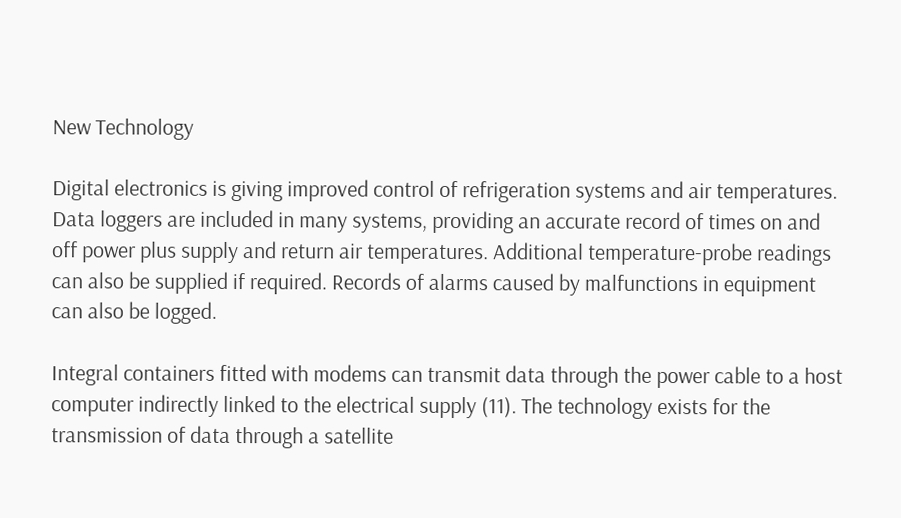New Technology

Digital electronics is giving improved control of refrigeration systems and air temperatures. Data loggers are included in many systems, providing an accurate record of times on and off power plus supply and return air temperatures. Additional temperature-probe readings can also be supplied if required. Records of alarms caused by malfunctions in equipment can also be logged.

Integral containers fitted with modems can transmit data through the power cable to a host computer indirectly linked to the electrical supply (11). The technology exists for the transmission of data through a satellite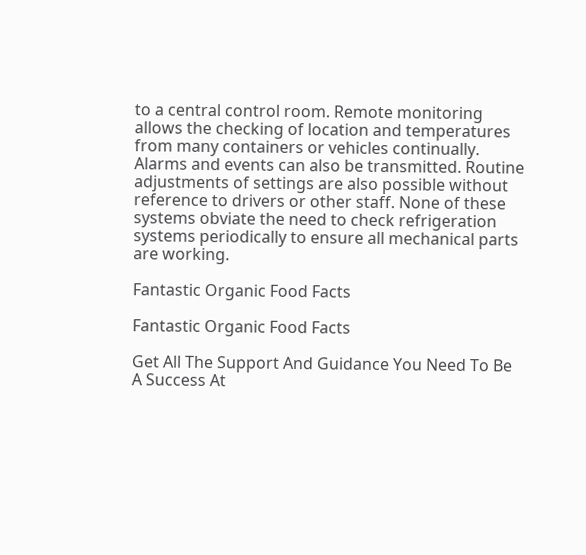to a central control room. Remote monitoring allows the checking of location and temperatures from many containers or vehicles continually. Alarms and events can also be transmitted. Routine adjustments of settings are also possible without reference to drivers or other staff. None of these systems obviate the need to check refrigeration systems periodically to ensure all mechanical parts are working.

Fantastic Organic Food Facts

Fantastic Organic Food Facts

Get All The Support And Guidance You Need To Be A Success At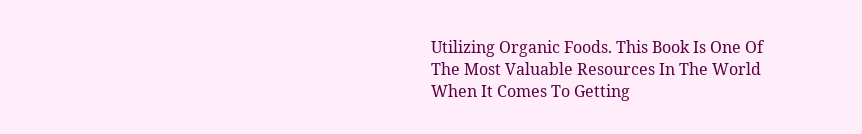Utilizing Organic Foods. This Book Is One Of The Most Valuable Resources In The World When It Comes To Getting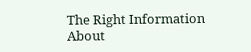The Right Information About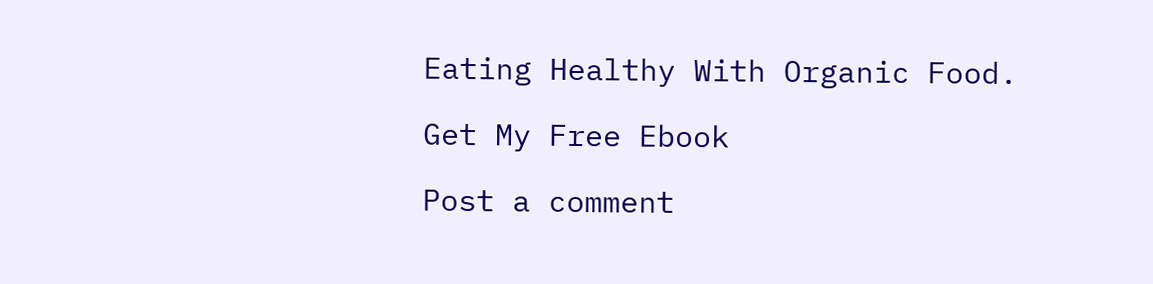Eating Healthy With Organic Food.

Get My Free Ebook

Post a comment